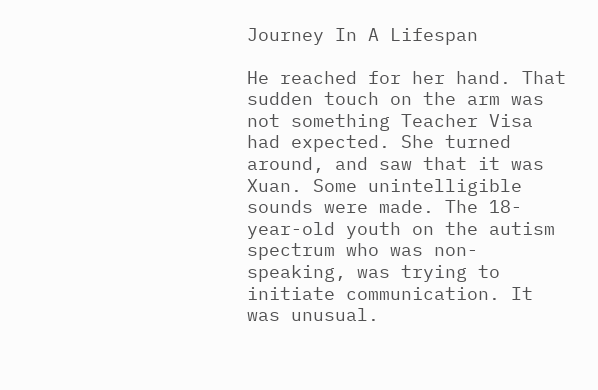Journey In A Lifespan

He reached for her hand. That sudden touch on the arm was not something Teacher Visa had expected. She turned around, and saw that it was Xuan. Some unintelligible sounds were made. The 18-year-old youth on the autism spectrum who was non-speaking, was trying to initiate communication. It was unusual.